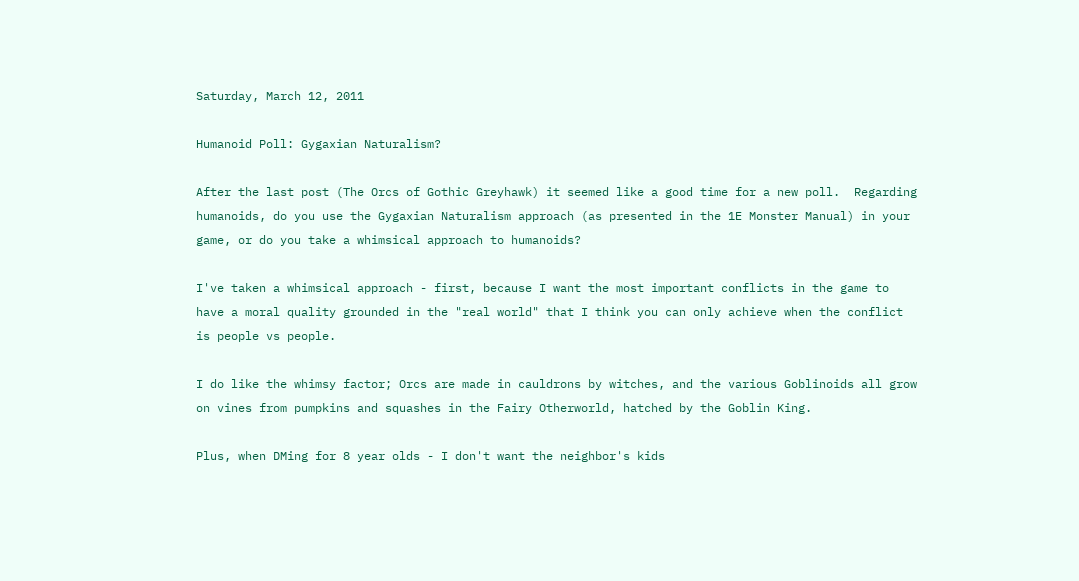Saturday, March 12, 2011

Humanoid Poll: Gygaxian Naturalism?

After the last post (The Orcs of Gothic Greyhawk) it seemed like a good time for a new poll.  Regarding humanoids, do you use the Gygaxian Naturalism approach (as presented in the 1E Monster Manual) in your game, or do you take a whimsical approach to humanoids?

I've taken a whimsical approach - first, because I want the most important conflicts in the game to have a moral quality grounded in the "real world" that I think you can only achieve when the conflict is people vs people.

I do like the whimsy factor; Orcs are made in cauldrons by witches, and the various Goblinoids all grow on vines from pumpkins and squashes in the Fairy Otherworld, hatched by the Goblin King.

Plus, when DMing for 8 year olds - I don't want the neighbor's kids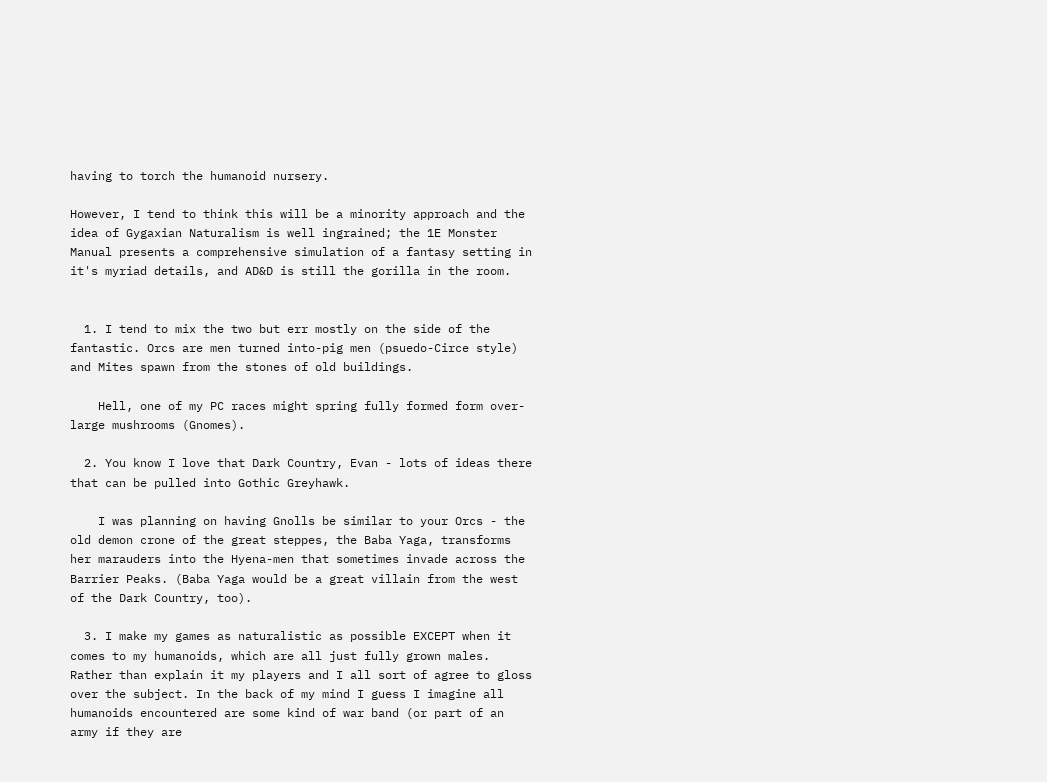having to torch the humanoid nursery.

However, I tend to think this will be a minority approach and the idea of Gygaxian Naturalism is well ingrained; the 1E Monster Manual presents a comprehensive simulation of a fantasy setting in it's myriad details, and AD&D is still the gorilla in the room.


  1. I tend to mix the two but err mostly on the side of the fantastic. Orcs are men turned into-pig men (psuedo-Circe style) and Mites spawn from the stones of old buildings.

    Hell, one of my PC races might spring fully formed form over-large mushrooms (Gnomes).

  2. You know I love that Dark Country, Evan - lots of ideas there that can be pulled into Gothic Greyhawk.

    I was planning on having Gnolls be similar to your Orcs - the old demon crone of the great steppes, the Baba Yaga, transforms her marauders into the Hyena-men that sometimes invade across the Barrier Peaks. (Baba Yaga would be a great villain from the west of the Dark Country, too).

  3. I make my games as naturalistic as possible EXCEPT when it comes to my humanoids, which are all just fully grown males. Rather than explain it my players and I all sort of agree to gloss over the subject. In the back of my mind I guess I imagine all humanoids encountered are some kind of war band (or part of an army if they are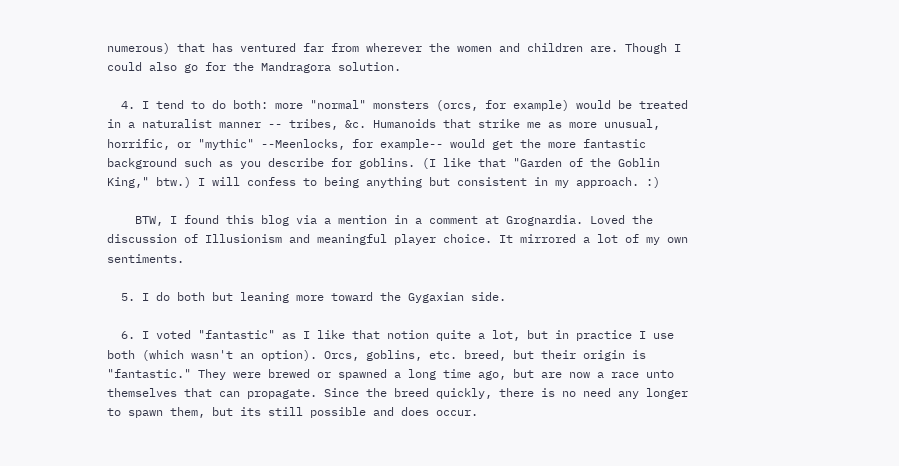numerous) that has ventured far from wherever the women and children are. Though I could also go for the Mandragora solution.

  4. I tend to do both: more "normal" monsters (orcs, for example) would be treated in a naturalist manner -- tribes, &c. Humanoids that strike me as more unusual, horrific, or "mythic" --Meenlocks, for example-- would get the more fantastic background such as you describe for goblins. (I like that "Garden of the Goblin King," btw.) I will confess to being anything but consistent in my approach. :)

    BTW, I found this blog via a mention in a comment at Grognardia. Loved the discussion of Illusionism and meaningful player choice. It mirrored a lot of my own sentiments.

  5. I do both but leaning more toward the Gygaxian side.

  6. I voted "fantastic" as I like that notion quite a lot, but in practice I use both (which wasn't an option). Orcs, goblins, etc. breed, but their origin is "fantastic." They were brewed or spawned a long time ago, but are now a race unto themselves that can propagate. Since the breed quickly, there is no need any longer to spawn them, but its still possible and does occur.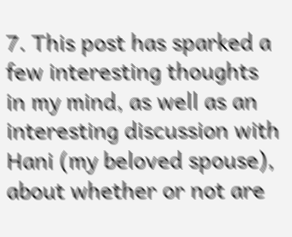7. This post has sparked a few interesting thoughts in my mind, as well as an interesting discussion with Hani (my beloved spouse), about whether or not are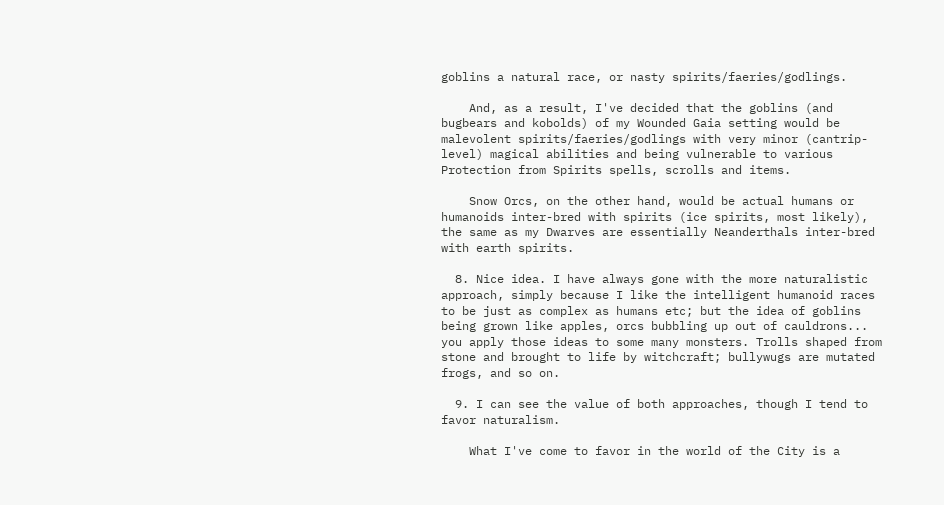goblins a natural race, or nasty spirits/faeries/godlings.

    And, as a result, I've decided that the goblins (and bugbears and kobolds) of my Wounded Gaia setting would be malevolent spirits/faeries/godlings with very minor (cantrip-level) magical abilities and being vulnerable to various Protection from Spirits spells, scrolls and items.

    Snow Orcs, on the other hand, would be actual humans or humanoids inter-bred with spirits (ice spirits, most likely), the same as my Dwarves are essentially Neanderthals inter-bred with earth spirits.

  8. Nice idea. I have always gone with the more naturalistic approach, simply because I like the intelligent humanoid races to be just as complex as humans etc; but the idea of goblins being grown like apples, orcs bubbling up out of cauldrons... you apply those ideas to some many monsters. Trolls shaped from stone and brought to life by witchcraft; bullywugs are mutated frogs, and so on.

  9. I can see the value of both approaches, though I tend to favor naturalism.

    What I've come to favor in the world of the City is a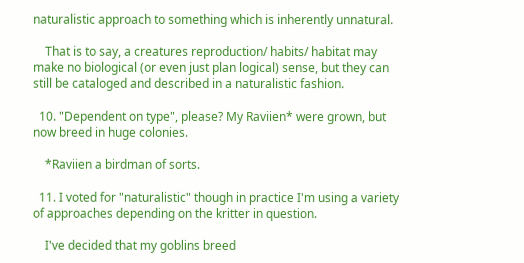naturalistic approach to something which is inherently unnatural.

    That is to say, a creatures reproduction/ habits/ habitat may make no biological (or even just plan logical) sense, but they can still be cataloged and described in a naturalistic fashion.

  10. "Dependent on type", please? My Raviien* were grown, but now breed in huge colonies.

    *Raviien a birdman of sorts.

  11. I voted for "naturalistic" though in practice I'm using a variety of approaches depending on the kritter in question.

    I've decided that my goblins breed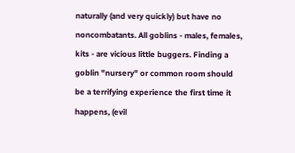naturally (and very quickly) but have no noncombatants. All goblins - males, females, kits - are vicious little buggers. Finding a goblin "nursery" or common room should be a terrifying experience the first time it happens, (evil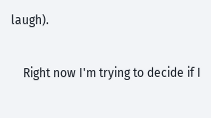laugh).

    Right now I'm trying to decide if I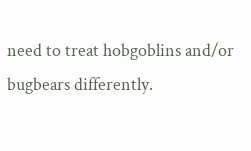need to treat hobgoblins and/or bugbears differently.